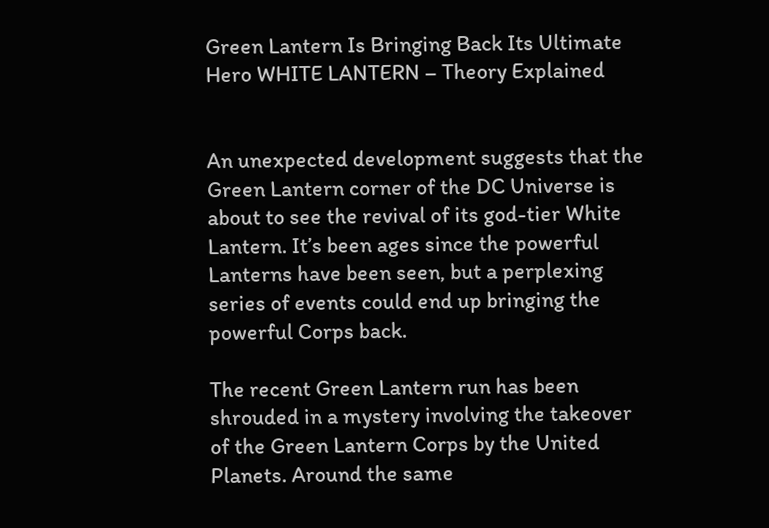Green Lantern Is Bringing Back Its Ultimate Hero WHITE LANTERN – Theory Explained


An unexpected development suggests that the Green Lantern corner of the DC Universe is about to see the revival of its god-tier White Lantern. It’s been ages since the powerful Lanterns have been seen, but a perplexing series of events could end up bringing the powerful Corps back.

The recent Green Lantern run has been shrouded in a mystery involving the takeover of the Green Lantern Corps by the United Planets. Around the same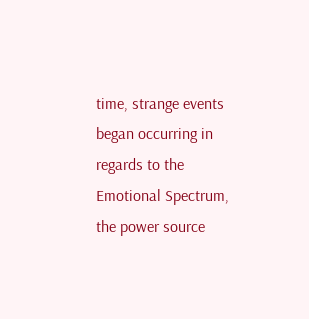time, strange events began occurring in regards to the Emotional Spectrum, the power source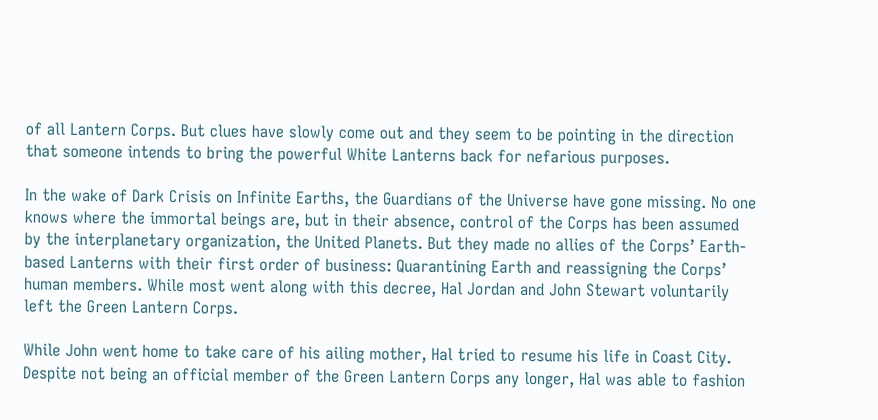of all Lantern Corps. But clues have slowly come out and they seem to be pointing in the direction that someone intends to bring the powerful White Lanterns back for nefarious purposes.

In the wake of Dark Crisis on Infinite Earths, the Guardians of the Universe have gone missing. No one knows where the immortal beings are, but in their absence, control of the Corps has been assumed by the interplanetary organization, the United Planets. But they made no allies of the Corps’ Earth-based Lanterns with their first order of business: Quarantining Earth and reassigning the Corps’ human members. While most went along with this decree, Hal Jordan and John Stewart voluntarily left the Green Lantern Corps.

While John went home to take care of his ailing mother, Hal tried to resume his life in Coast City. Despite not being an official member of the Green Lantern Corps any longer, Hal was able to fashion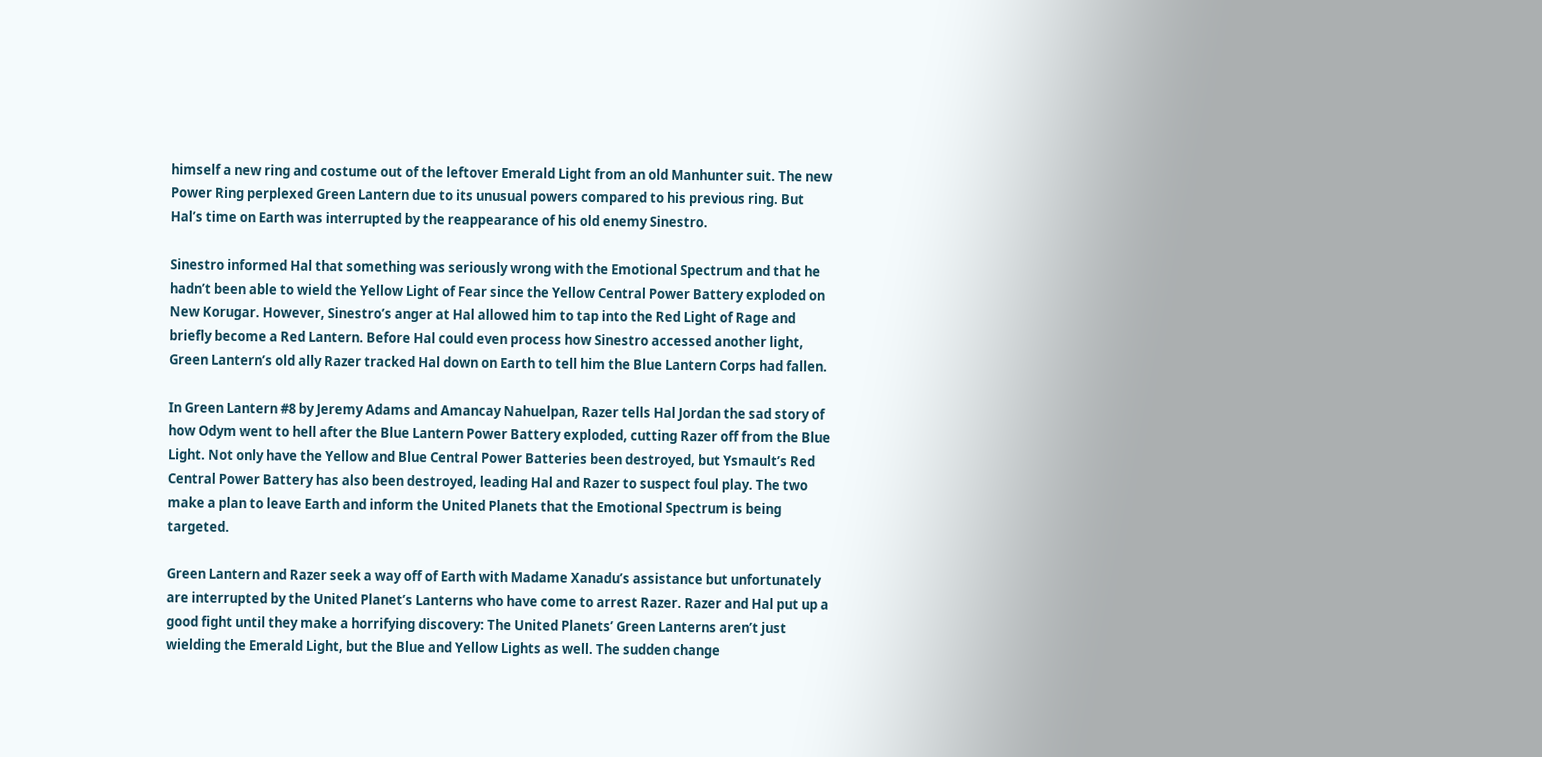himself a new ring and costume out of the leftover Emerald Light from an old Manhunter suit. The new Power Ring perplexed Green Lantern due to its unusual powers compared to his previous ring. But Hal’s time on Earth was interrupted by the reappearance of his old enemy Sinestro.

Sinestro informed Hal that something was seriously wrong with the Emotional Spectrum and that he hadn’t been able to wield the Yellow Light of Fear since the Yellow Central Power Battery exploded on New Korugar. However, Sinestro’s anger at Hal allowed him to tap into the Red Light of Rage and briefly become a Red Lantern. Before Hal could even process how Sinestro accessed another light, Green Lantern’s old ally Razer tracked Hal down on Earth to tell him the Blue Lantern Corps had fallen.

In Green Lantern #8 by Jeremy Adams and Amancay Nahuelpan, Razer tells Hal Jordan the sad story of how Odym went to hell after the Blue Lantern Power Battery exploded, cutting Razer off from the Blue Light. Not only have the Yellow and Blue Central Power Batteries been destroyed, but Ysmault’s Red Central Power Battery has also been destroyed, leading Hal and Razer to suspect foul play. The two make a plan to leave Earth and inform the United Planets that the Emotional Spectrum is being targeted.

Green Lantern and Razer seek a way off of Earth with Madame Xanadu’s assistance but unfortunately are interrupted by the United Planet’s Lanterns who have come to arrest Razer. Razer and Hal put up a good fight until they make a horrifying discovery: The United Planets’ Green Lanterns aren’t just wielding the Emerald Light, but the Blue and Yellow Lights as well. The sudden change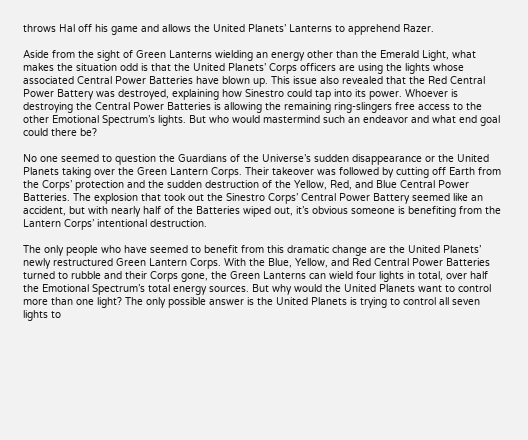throws Hal off his game and allows the United Planets’ Lanterns to apprehend Razer.

Aside from the sight of Green Lanterns wielding an energy other than the Emerald Light, what makes the situation odd is that the United Planets’ Corps officers are using the lights whose associated Central Power Batteries have blown up. This issue also revealed that the Red Central Power Battery was destroyed, explaining how Sinestro could tap into its power. Whoever is destroying the Central Power Batteries is allowing the remaining ring-slingers free access to the other Emotional Spectrum’s lights. But who would mastermind such an endeavor and what end goal could there be?

No one seemed to question the Guardians of the Universe’s sudden disappearance or the United Planets taking over the Green Lantern Corps. Their takeover was followed by cutting off Earth from the Corps’ protection and the sudden destruction of the Yellow, Red, and Blue Central Power Batteries. The explosion that took out the Sinestro Corps’ Central Power Battery seemed like an accident, but with nearly half of the Batteries wiped out, it’s obvious someone is benefiting from the Lantern Corps’ intentional destruction.

The only people who have seemed to benefit from this dramatic change are the United Planets’ newly restructured Green Lantern Corps. With the Blue, Yellow, and Red Central Power Batteries turned to rubble and their Corps gone, the Green Lanterns can wield four lights in total, over half the Emotional Spectrum’s total energy sources. But why would the United Planets want to control more than one light? The only possible answer is the United Planets is trying to control all seven lights to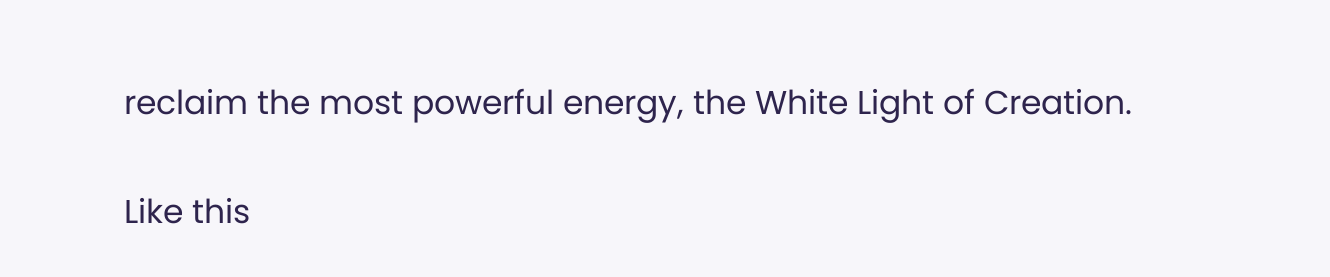reclaim the most powerful energy, the White Light of Creation.

Like this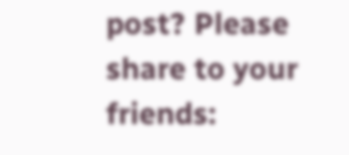post? Please share to your friends: